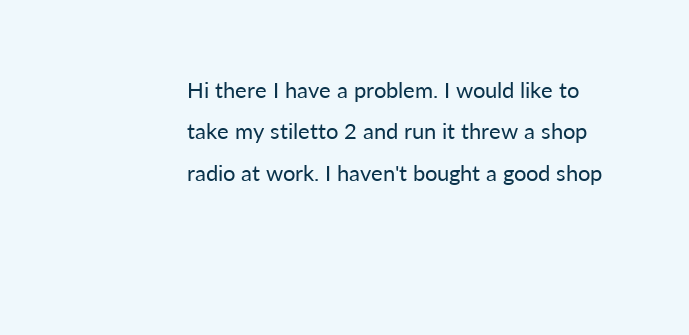Hi there I have a problem. I would like to take my stiletto 2 and run it threw a shop radio at work. I haven't bought a good shop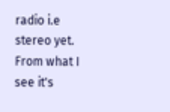radio i.e stereo yet. From what I see it's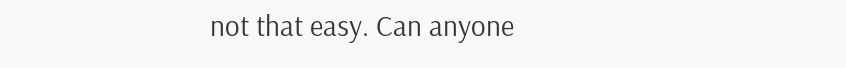not that easy. Can anyone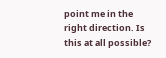point me in the right direction. Is this at all possible?